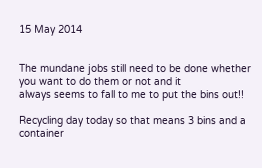15 May 2014


The mundane jobs still need to be done whether you want to do them or not and it
always seems to fall to me to put the bins out!!

Recycling day today so that means 3 bins and a container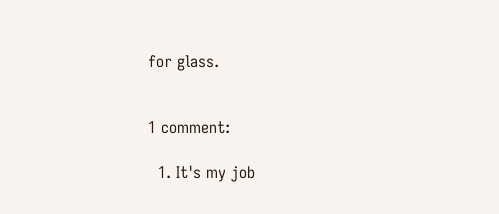for glass.


1 comment:

  1. It's my job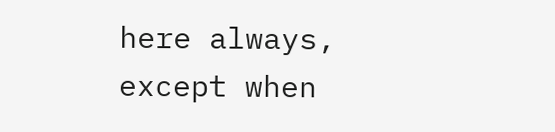here always, except when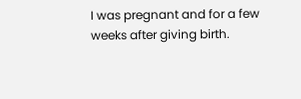I was pregnant and for a few weeks after giving birth.